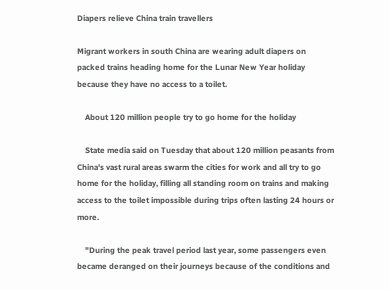Diapers relieve China train travellers

Migrant workers in south China are wearing adult diapers on packed trains heading home for the Lunar New Year holiday because they have no access to a toilet.

    About 120 million people try to go home for the holiday

    State media said on Tuesday that about 120 million peasants from China's vast rural areas swarm the cities for work and all try to go home for the holiday, filling all standing room on trains and making access to the toilet impossible during trips often lasting 24 hours or more.

    "During the peak travel period last year, some passengers even became deranged on their journeys because of the conditions and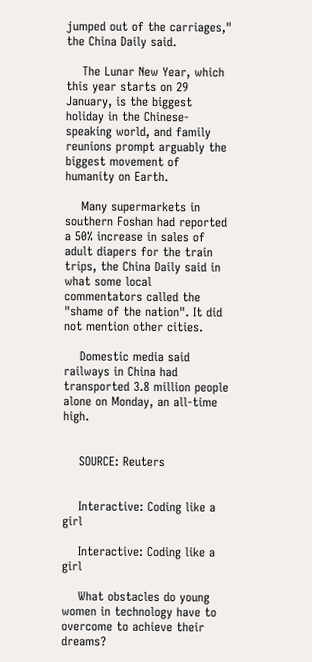jumped out of the carriages," the China Daily said.

    The Lunar New Year, which this year starts on 29 January, is the biggest holiday in the Chinese-speaking world, and family reunions prompt arguably the biggest movement of humanity on Earth.

    Many supermarkets in southern Foshan had reported a 50% increase in sales of adult diapers for the train trips, the China Daily said in what some local commentators called the "shame of the nation". It did not mention other cities.

    Domestic media said railways in China had transported 3.8 million people alone on Monday, an all-time high.


    SOURCE: Reuters


    Interactive: Coding like a girl

    Interactive: Coding like a girl

    What obstacles do young women in technology have to overcome to achieve their dreams?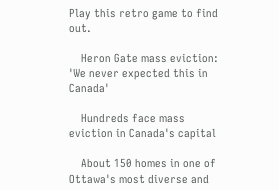Play this retro game to find out.

    Heron Gate mass eviction: 'We never expected this in Canada'

    Hundreds face mass eviction in Canada's capital

    About 150 homes in one of Ottawa's most diverse and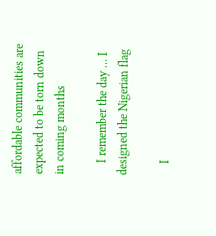affordable communities are expected to be torn down in coming months

    I remember the day … I designed the Nigerian flag

    I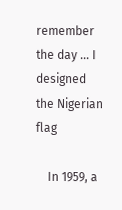remember the day … I designed the Nigerian flag

    In 1959, a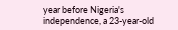year before Nigeria's independence, a 23-year-old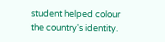student helped colour the country's identity.